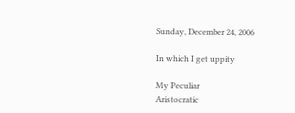Sunday, December 24, 2006

In which I get uppity

My Peculiar
Aristocratic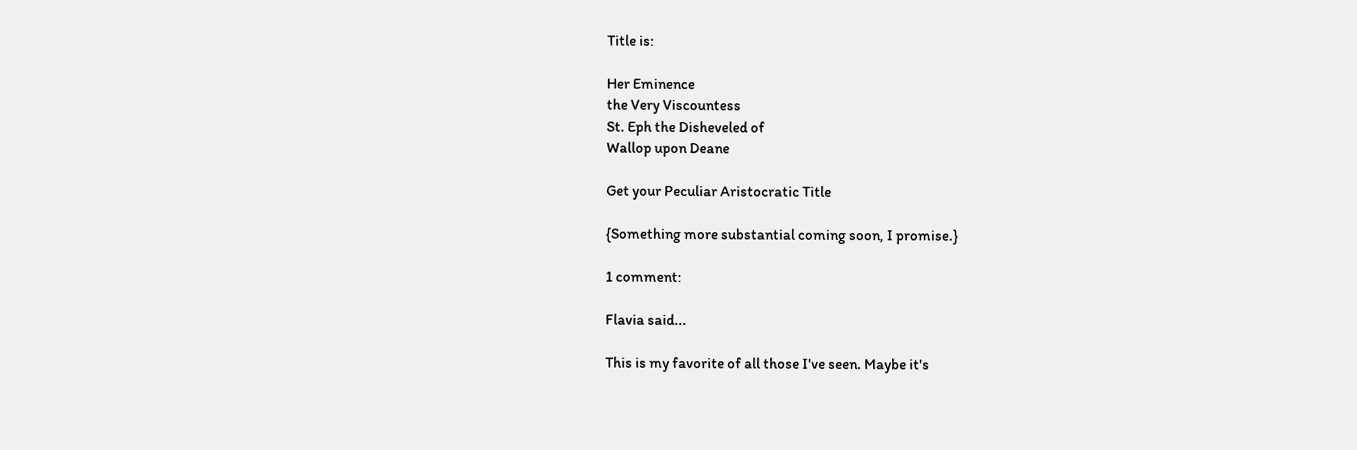Title is:

Her Eminence
the Very Viscountess
St. Eph the Disheveled of
Wallop upon Deane

Get your Peculiar Aristocratic Title

{Something more substantial coming soon, I promise.}

1 comment:

Flavia said...

This is my favorite of all those I've seen. Maybe it's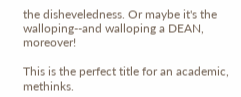the disheveledness. Or maybe it's the walloping--and walloping a DEAN, moreover!

This is the perfect title for an academic, methinks.